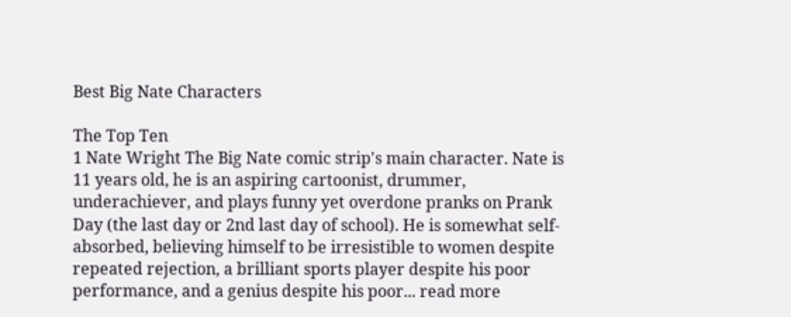Best Big Nate Characters

The Top Ten
1 Nate Wright The Big Nate comic strip's main character. Nate is 11 years old, he is an aspiring cartoonist, drummer, underachiever, and plays funny yet overdone pranks on Prank Day (the last day or 2nd last day of school). He is somewhat self-absorbed, believing himself to be irresistible to women despite repeated rejection, a brilliant sports player despite his poor performance, and a genius despite his poor... read more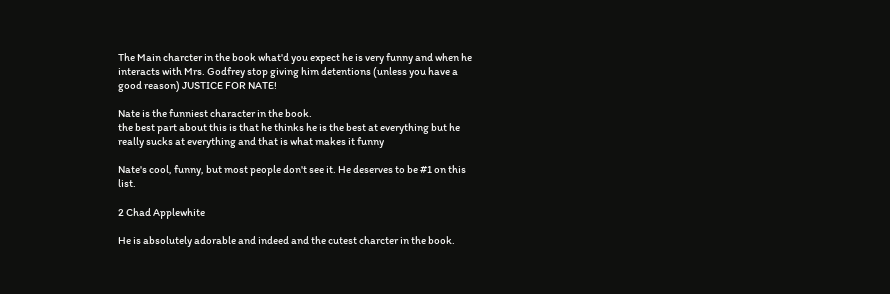The Main charcter in the book what'd you expect he is very funny and when he interacts with Mrs. Godfrey stop giving him detentions (unless you have a good reason) JUSTICE FOR NATE!

Nate is the funniest character in the book.
the best part about this is that he thinks he is the best at everything but he really sucks at everything and that is what makes it funny

Nate's cool, funny, but most people don't see it. He deserves to be #1 on this list.

2 Chad Applewhite

He is absolutely adorable and indeed and the cutest charcter in the book.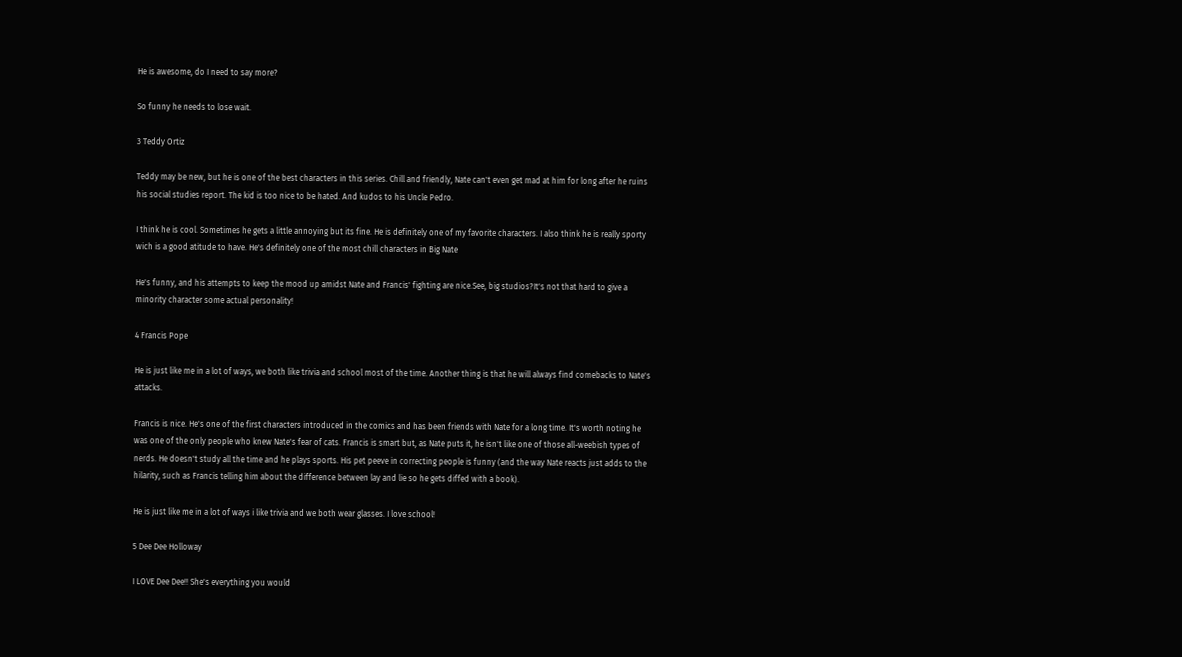He is awesome, do I need to say more?

So funny he needs to lose wait.

3 Teddy Ortiz

Teddy may be new, but he is one of the best characters in this series. Chill and friendly, Nate can't even get mad at him for long after he ruins his social studies report. The kid is too nice to be hated. And kudos to his Uncle Pedro.

I think he is cool. Sometimes he gets a little annoying but its fine. He is definitely one of my favorite characters. I also think he is really sporty wich is a good atitude to have. He's definitely one of the most chill characters in Big Nate

He's funny, and his attempts to keep the mood up amidst Nate and Francis' fighting are nice.See, big studios?It's not that hard to give a minority character some actual personality!

4 Francis Pope

He is just like me in a lot of ways, we both like trivia and school most of the time. Another thing is that he will always find comebacks to Nate's attacks.

Francis is nice. He's one of the first characters introduced in the comics and has been friends with Nate for a long time. It's worth noting he was one of the only people who knew Nate's fear of cats. Francis is smart but, as Nate puts it, he isn't like one of those all-weebish types of nerds. He doesn't study all the time and he plays sports. His pet peeve in correcting people is funny (and the way Nate reacts just adds to the hilarity, such as Francis telling him about the difference between lay and lie so he gets diffed with a book).

He is just like me in a lot of ways i like trivia and we both wear glasses. I love school!

5 Dee Dee Holloway

I LOVE Dee Dee!! She's everything you would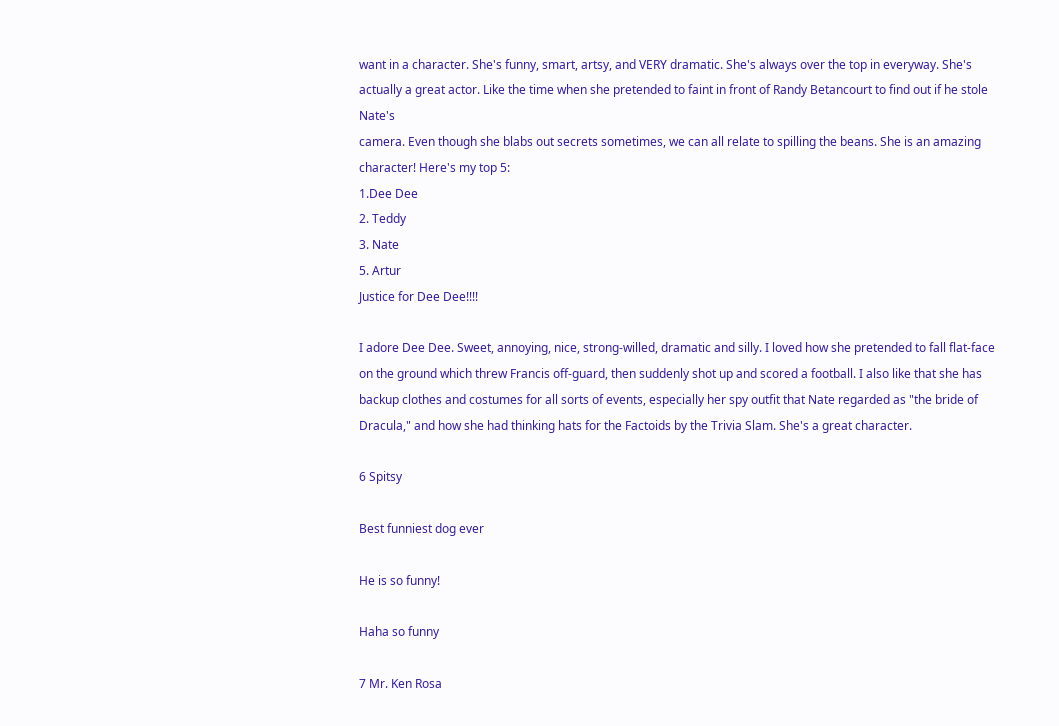want in a character. She's funny, smart, artsy, and VERY dramatic. She's always over the top in everyway. She's actually a great actor. Like the time when she pretended to faint in front of Randy Betancourt to find out if he stole Nate's
camera. Even though she blabs out secrets sometimes, we can all relate to spilling the beans. She is an amazing character! Here's my top 5:
1.Dee Dee
2. Teddy
3. Nate
5. Artur
Justice for Dee Dee!!!!

I adore Dee Dee. Sweet, annoying, nice, strong-willed, dramatic and silly. I loved how she pretended to fall flat-face on the ground which threw Francis off-guard, then suddenly shot up and scored a football. I also like that she has backup clothes and costumes for all sorts of events, especially her spy outfit that Nate regarded as "the bride of Dracula," and how she had thinking hats for the Factoids by the Trivia Slam. She's a great character.

6 Spitsy

Best funniest dog ever

He is so funny!

Haha so funny

7 Mr. Ken Rosa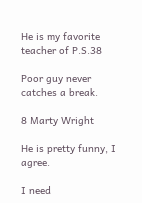He is my favorite teacher of P.S.38

Poor guy never catches a break.

8 Marty Wright

He is pretty funny, I agree.

I need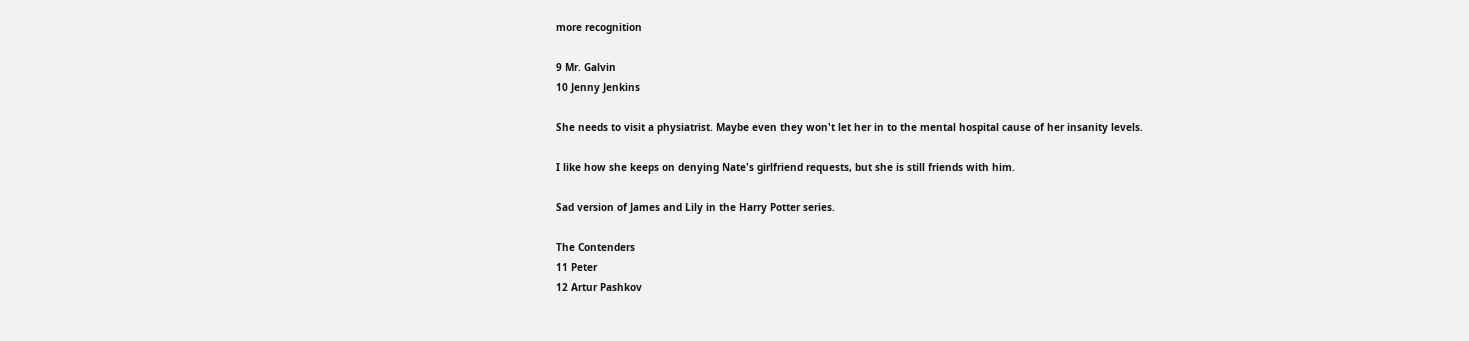more recognition

9 Mr. Galvin
10 Jenny Jenkins

She needs to visit a physiatrist. Maybe even they won't let her in to the mental hospital cause of her insanity levels.

I like how she keeps on denying Nate's girlfriend requests, but she is still friends with him.

Sad version of James and Lily in the Harry Potter series.

The Contenders
11 Peter
12 Artur Pashkov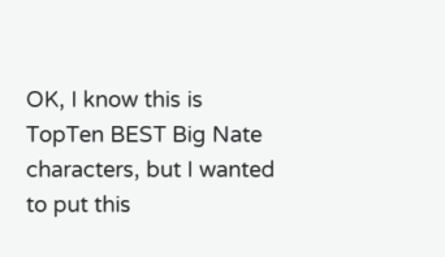OK, I know this is TopTen BEST Big Nate characters, but I wanted to put this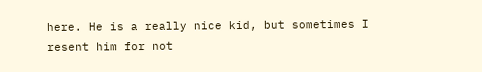here. He is a really nice kid, but sometimes I resent him for not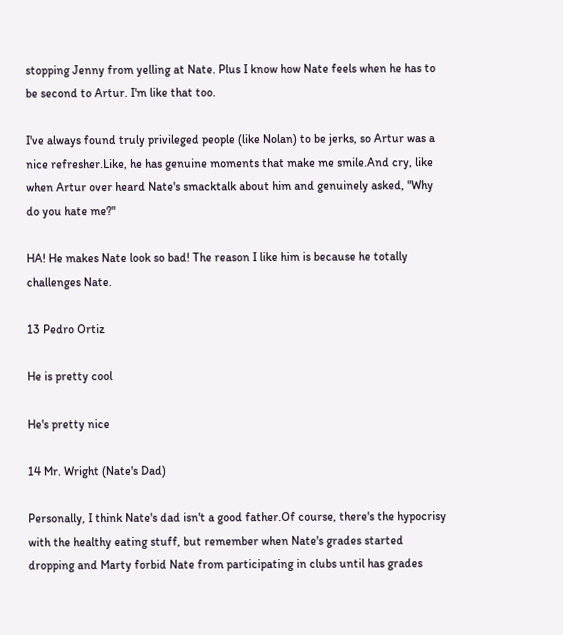stopping Jenny from yelling at Nate. Plus I know how Nate feels when he has to be second to Artur. I'm like that too.

I've always found truly privileged people (like Nolan) to be jerks, so Artur was a nice refresher.Like, he has genuine moments that make me smile.And cry, like when Artur over heard Nate's smacktalk about him and genuinely asked, "Why do you hate me?"

HA! He makes Nate look so bad! The reason I like him is because he totally challenges Nate.

13 Pedro Ortiz

He is pretty cool

He's pretty nice

14 Mr. Wright (Nate's Dad)

Personally, I think Nate's dad isn't a good father.Of course, there's the hypocrisy with the healthy eating stuff, but remember when Nate's grades started dropping and Marty forbid Nate from participating in clubs until has grades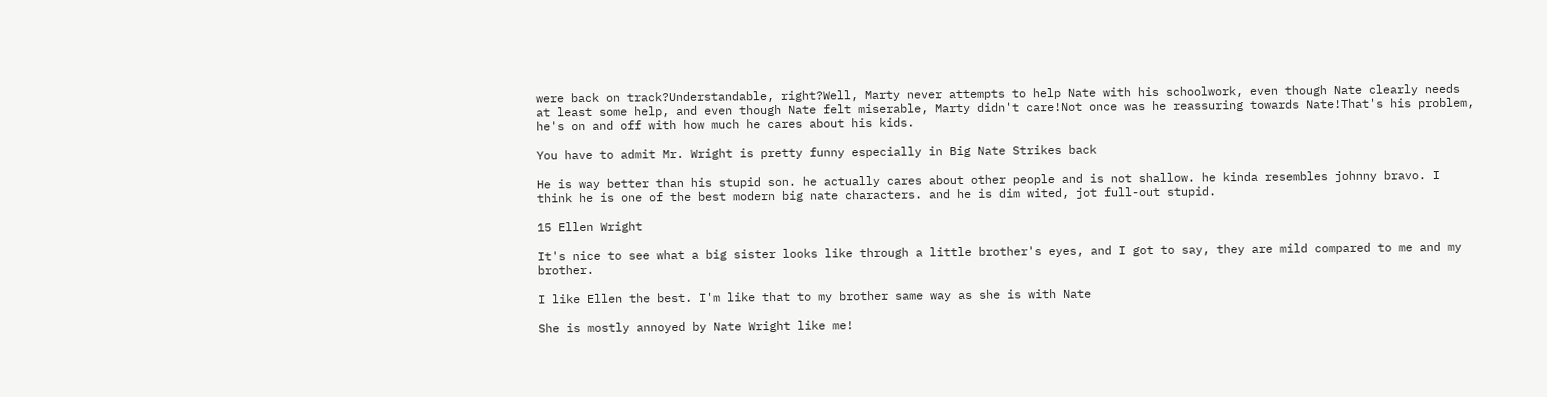were back on track?Understandable, right?Well, Marty never attempts to help Nate with his schoolwork, even though Nate clearly needs at least some help, and even though Nate felt miserable, Marty didn't care!Not once was he reassuring towards Nate!That's his problem, he's on and off with how much he cares about his kids.

You have to admit Mr. Wright is pretty funny especially in Big Nate Strikes back

He is way better than his stupid son. he actually cares about other people and is not shallow. he kinda resembles johnny bravo. I think he is one of the best modern big nate characters. and he is dim wited, jot full-out stupid.

15 Ellen Wright

It's nice to see what a big sister looks like through a little brother's eyes, and I got to say, they are mild compared to me and my brother.

I like Ellen the best. I'm like that to my brother same way as she is with Nate

She is mostly annoyed by Nate Wright like me!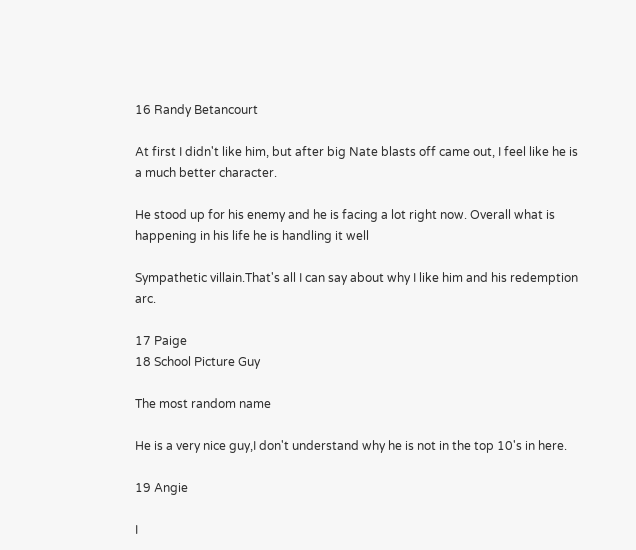16 Randy Betancourt

At first I didn't like him, but after big Nate blasts off came out, I feel like he is a much better character.

He stood up for his enemy and he is facing a lot right now. Overall what is happening in his life he is handling it well

Sympathetic villain.That's all I can say about why I like him and his redemption arc.

17 Paige
18 School Picture Guy

The most random name

He is a very nice guy,I don't understand why he is not in the top 10's in here.

19 Angie

I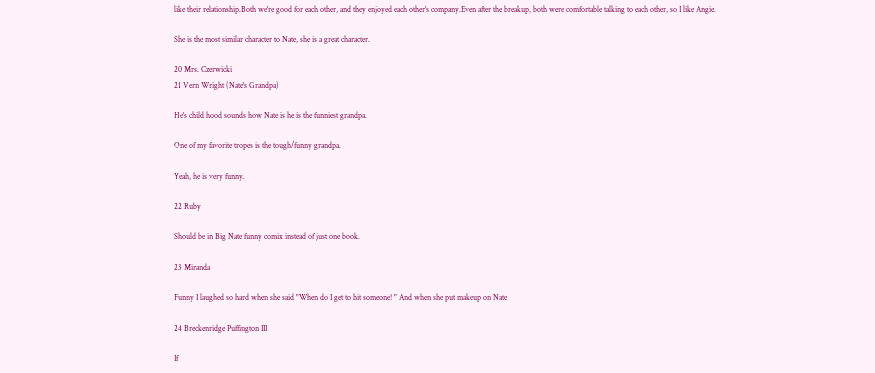like their relationship.Both we're good for each other, and they enjoyed each other's company.Even after the breakup, both were comfortable talking to each other, so I like Angie.

She is the most similar character to Nate, she is a great character.

20 Mrs. Czerwicki
21 Vern Wright (Nate's Grandpa)

He's child hood sounds how Nate is he is the funniest grandpa.

One of my favorite tropes is the tough/funny grandpa.

Yeah, he is very funny.

22 Ruby

Should be in Big Nate funny comix instead of just one book.

23 Miranda

Funny I laughed so hard when she said "When do I get to hit someone! " And when she put makeup on Nate

24 Breckenridge Puffington III

If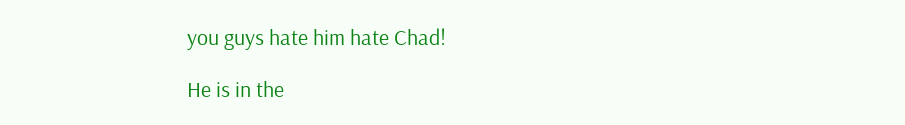you guys hate him hate Chad!

He is in the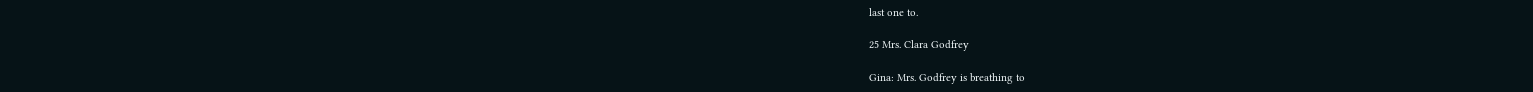last one to.

25 Mrs. Clara Godfrey

Gina: Mrs. Godfrey is breathing to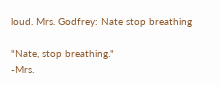loud. Mrs. Godfrey: Nate stop breathing

"Nate, stop breathing."
-Mrs.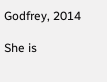Godfrey, 2014

She is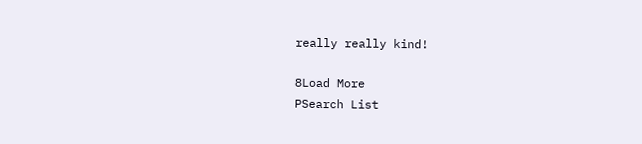really really kind!

8Load More
PSearch List